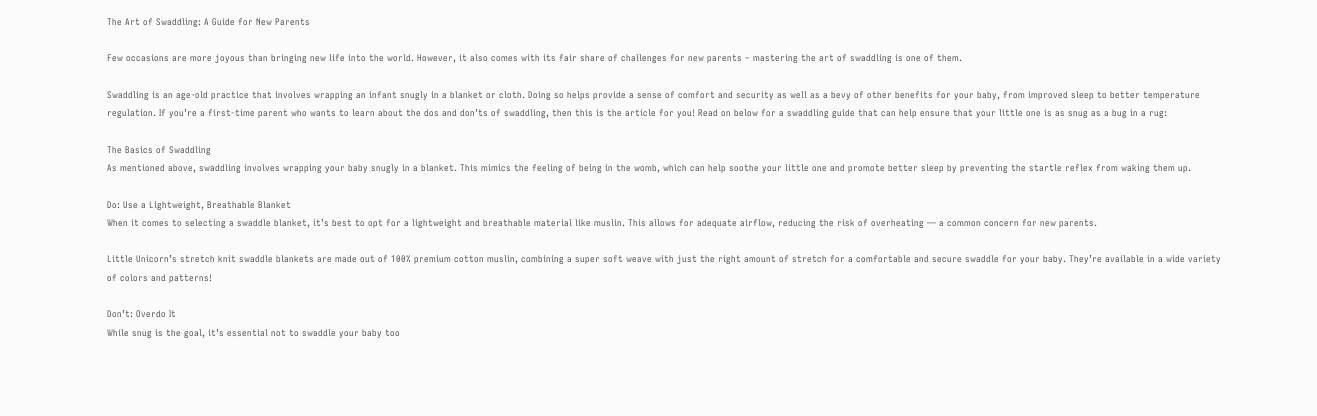The Art of Swaddling: A Guide for New Parents

Few occasions are more joyous than bringing new life into the world. However, it also comes with its fair share of challenges for new parents – mastering the art of swaddling is one of them.

Swaddling is an age-old practice that involves wrapping an infant snugly in a blanket or cloth. Doing so helps provide a sense of comfort and security as well as a bevy of other benefits for your baby, from improved sleep to better temperature regulation. If you’re a first-time parent who wants to learn about the dos and don’ts of swaddling, then this is the article for you! Read on below for a swaddling guide that can help ensure that your little one is as snug as a bug in a rug:

The Basics of Swaddling
As mentioned above, swaddling involves wrapping your baby snugly in a blanket. This mimics the feeling of being in the womb, which can help soothe your little one and promote better sleep by preventing the startle reflex from waking them up.

Do: Use a Lightweight, Breathable Blanket
When it comes to selecting a swaddle blanket, it’s best to opt for a lightweight and breathable material like muslin. This allows for adequate airflow, reducing the risk of overheating — a common concern for new parents.

Little Unicorn’s stretch knit swaddle blankets are made out of 100% premium cotton muslin, combining a super soft weave with just the right amount of stretch for a comfortable and secure swaddle for your baby. They’re available in a wide variety of colors and patterns!

Don’t: Overdo It
While snug is the goal, it’s essential not to swaddle your baby too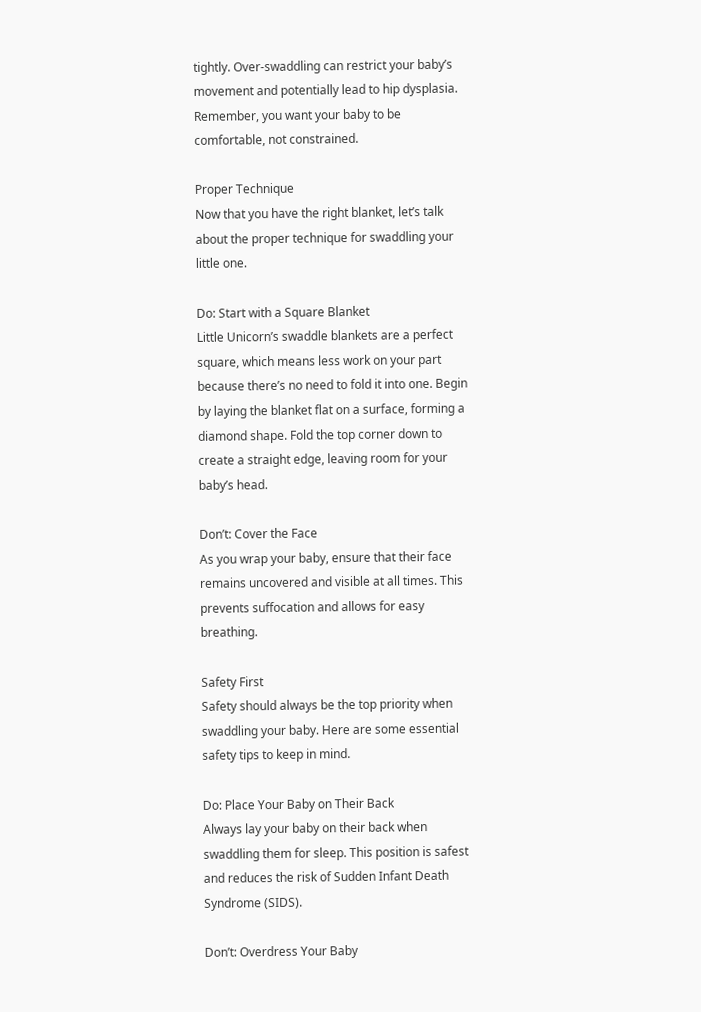tightly. Over-swaddling can restrict your baby’s movement and potentially lead to hip dysplasia. Remember, you want your baby to be comfortable, not constrained.

Proper Technique
Now that you have the right blanket, let’s talk about the proper technique for swaddling your little one.

Do: Start with a Square Blanket
Little Unicorn’s swaddle blankets are a perfect square, which means less work on your part because there’s no need to fold it into one. Begin by laying the blanket flat on a surface, forming a diamond shape. Fold the top corner down to create a straight edge, leaving room for your baby’s head.

Don’t: Cover the Face
As you wrap your baby, ensure that their face remains uncovered and visible at all times. This prevents suffocation and allows for easy breathing.

Safety First
Safety should always be the top priority when swaddling your baby. Here are some essential safety tips to keep in mind.

Do: Place Your Baby on Their Back
Always lay your baby on their back when swaddling them for sleep. This position is safest and reduces the risk of Sudden Infant Death Syndrome (SIDS).

Don’t: Overdress Your Baby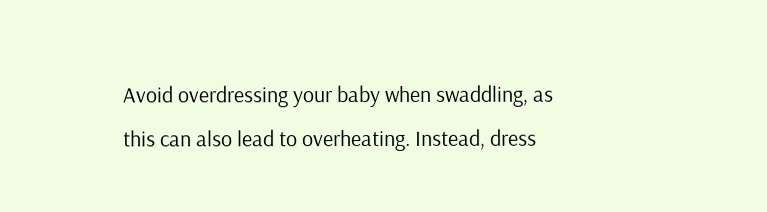Avoid overdressing your baby when swaddling, as this can also lead to overheating. Instead, dress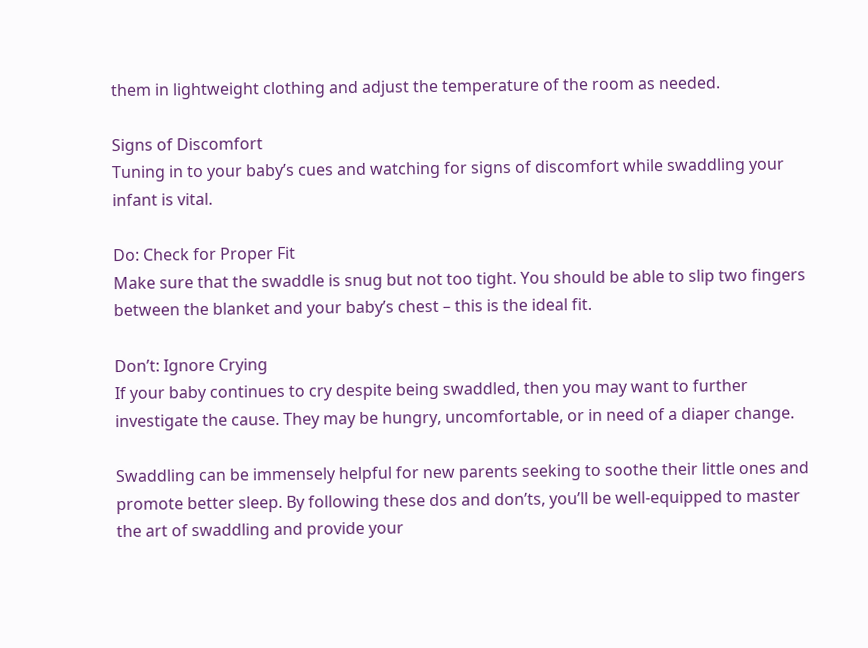them in lightweight clothing and adjust the temperature of the room as needed.

Signs of Discomfort
Tuning in to your baby’s cues and watching for signs of discomfort while swaddling your infant is vital.

Do: Check for Proper Fit
Make sure that the swaddle is snug but not too tight. You should be able to slip two fingers between the blanket and your baby’s chest – this is the ideal fit.

Don’t: Ignore Crying
If your baby continues to cry despite being swaddled, then you may want to further investigate the cause. They may be hungry, uncomfortable, or in need of a diaper change.

Swaddling can be immensely helpful for new parents seeking to soothe their little ones and promote better sleep. By following these dos and don’ts, you’ll be well-equipped to master the art of swaddling and provide your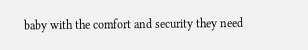baby with the comfort and security they need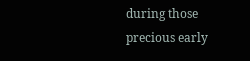during those precious early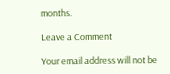months.

Leave a Comment

Your email address will not be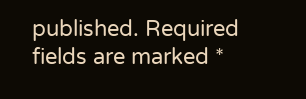published. Required fields are marked *